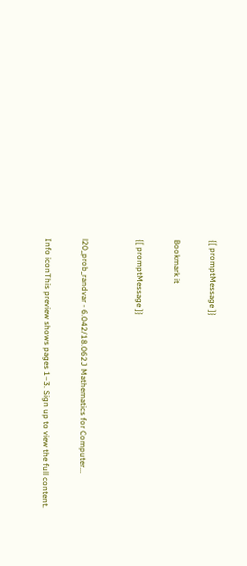{[ promptMessage ]}

Bookmark it

{[ promptMessage ]}


l20_prob_randvar - 6.042/18.062J Mathematics for Computer...

Info iconThis preview shows pages 1–3. Sign up to view the full content.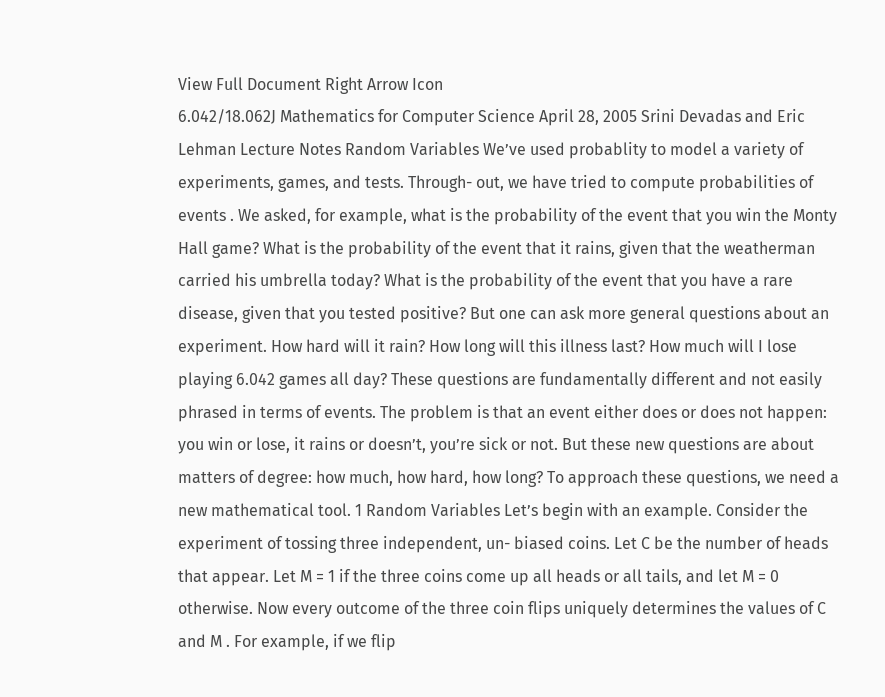View Full Document Right Arrow Icon
6.042/18.062J Mathematics for Computer Science April 28, 2005 Srini Devadas and Eric Lehman Lecture Notes Random Variables We’ve used probablity to model a variety of experiments, games, and tests. Through- out, we have tried to compute probabilities of events . We asked, for example, what is the probability of the event that you win the Monty Hall game? What is the probability of the event that it rains, given that the weatherman carried his umbrella today? What is the probability of the event that you have a rare disease, given that you tested positive? But one can ask more general questions about an experiment. How hard will it rain? How long will this illness last? How much will I lose playing 6.042 games all day? These questions are fundamentally different and not easily phrased in terms of events. The problem is that an event either does or does not happen: you win or lose, it rains or doesn’t, you’re sick or not. But these new questions are about matters of degree: how much, how hard, how long? To approach these questions, we need a new mathematical tool. 1 Random Variables Let’s begin with an example. Consider the experiment of tossing three independent, un- biased coins. Let C be the number of heads that appear. Let M = 1 if the three coins come up all heads or all tails, and let M = 0 otherwise. Now every outcome of the three coin flips uniquely determines the values of C and M . For example, if we flip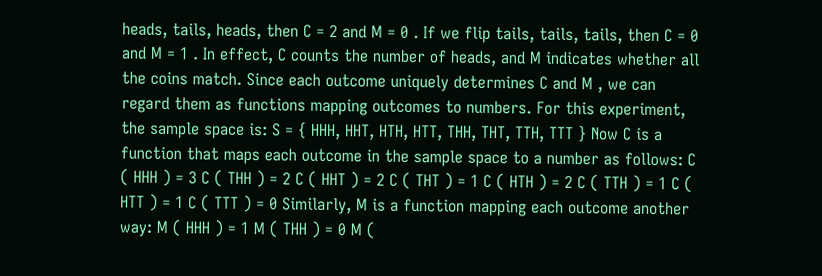heads, tails, heads, then C = 2 and M = 0 . If we flip tails, tails, tails, then C = 0 and M = 1 . In effect, C counts the number of heads, and M indicates whether all the coins match. Since each outcome uniquely determines C and M , we can regard them as functions mapping outcomes to numbers. For this experiment, the sample space is: S = { HHH, HHT, HTH, HTT, THH, THT, TTH, TTT } Now C is a function that maps each outcome in the sample space to a number as follows: C ( HHH ) = 3 C ( THH ) = 2 C ( HHT ) = 2 C ( THT ) = 1 C ( HTH ) = 2 C ( TTH ) = 1 C ( HTT ) = 1 C ( TTT ) = 0 Similarly, M is a function mapping each outcome another way: M ( HHH ) = 1 M ( THH ) = 0 M (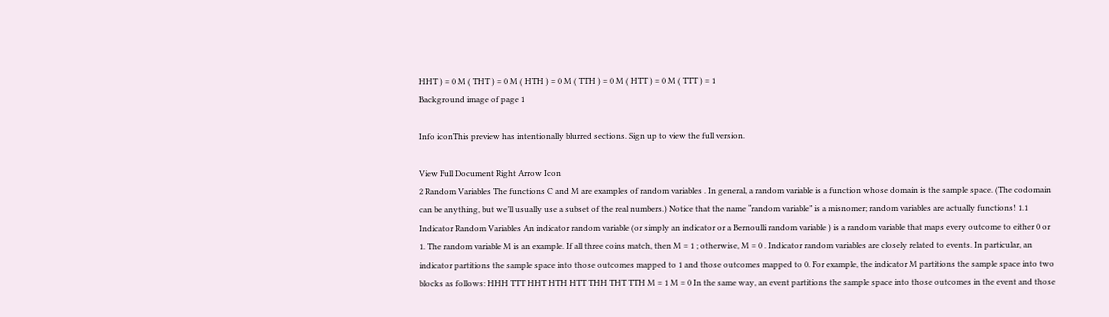HHT ) = 0 M ( THT ) = 0 M ( HTH ) = 0 M ( TTH ) = 0 M ( HTT ) = 0 M ( TTT ) = 1
Background image of page 1

Info iconThis preview has intentionally blurred sections. Sign up to view the full version.

View Full Document Right Arrow Icon
2 Random Variables The functions C and M are examples of random variables . In general, a random variable is a function whose domain is the sample space. (The codomain can be anything, but we’ll usually use a subset of the real numbers.) Notice that the name “random variable” is a misnomer; random variables are actually functions! 1.1 Indicator Random Variables An indicator random variable (or simply an indicator or a Bernoulli random variable ) is a random variable that maps every outcome to either 0 or 1. The random variable M is an example. If all three coins match, then M = 1 ; otherwise, M = 0 . Indicator random variables are closely related to events. In particular, an indicator partitions the sample space into those outcomes mapped to 1 and those outcomes mapped to 0. For example, the indicator M partitions the sample space into two blocks as follows: HHH TTT HHT HTH HTT THH THT TTH M = 1 M = 0 In the same way, an event partitions the sample space into those outcomes in the event and those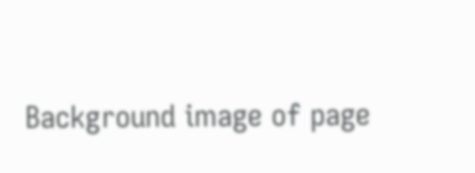Background image of page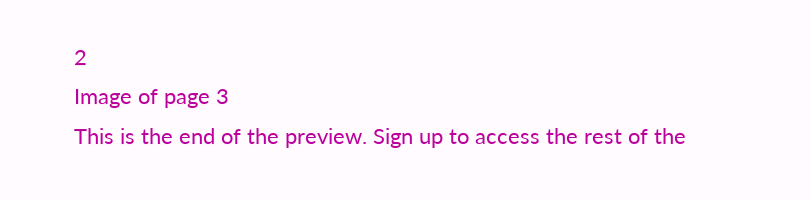2
Image of page 3
This is the end of the preview. Sign up to access the rest of the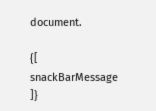document.

{[ snackBarMessage ]}